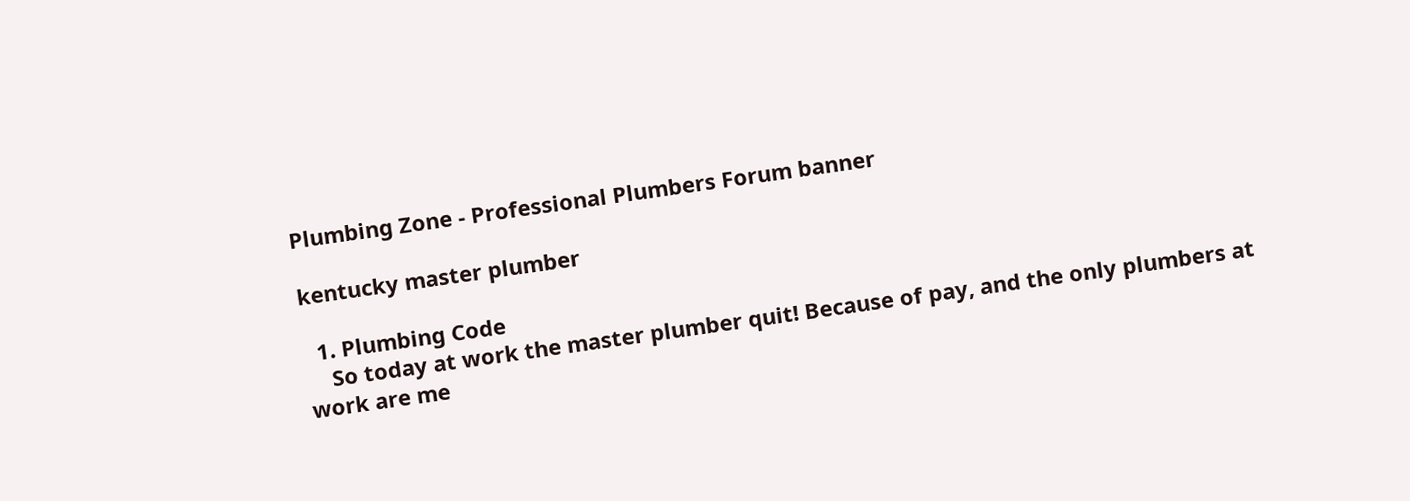Plumbing Zone - Professional Plumbers Forum banner

kentucky master plumber

  1. Plumbing Code
    So today at work the master plumber quit! Because of pay, and the only plumbers at work are me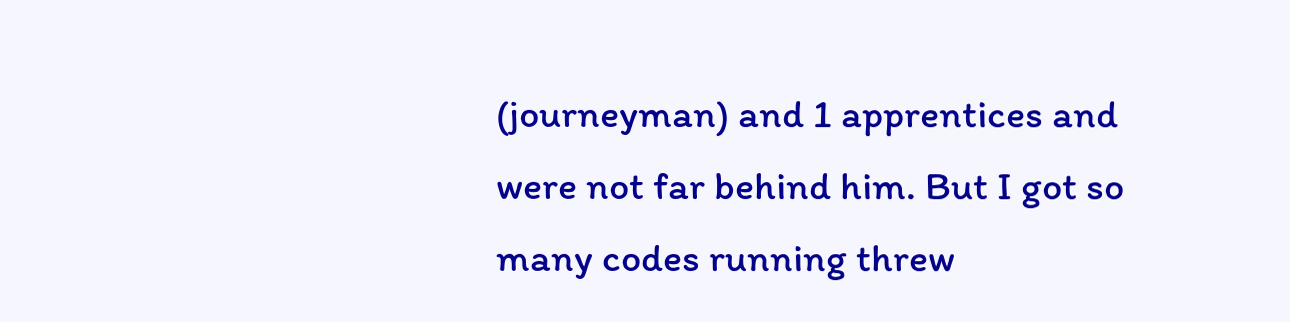(journeyman) and 1 apprentices and were not far behind him. But I got so many codes running threw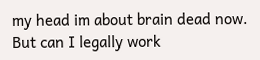my head im about brain dead now. But can I legally work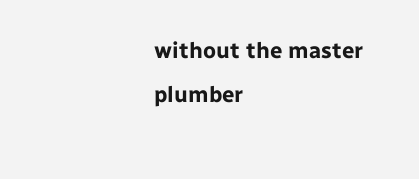without the master plumber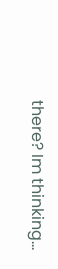there? Im thinking...